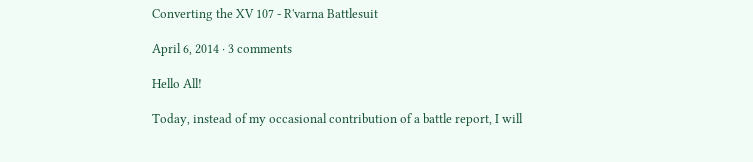Converting the XV 107 - R'varna Battlesuit

April 6, 2014 · 3 comments

Hello All!

Today, instead of my occasional contribution of a battle report, I will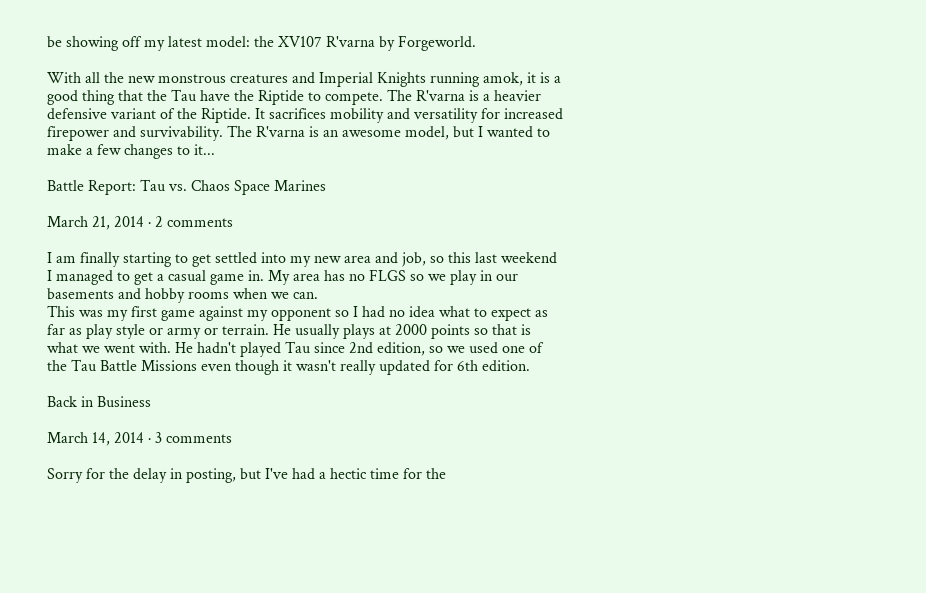be showing off my latest model: the XV107 R'varna by Forgeworld.

With all the new monstrous creatures and Imperial Knights running amok, it is a good thing that the Tau have the Riptide to compete. The R'varna is a heavier defensive variant of the Riptide. It sacrifices mobility and versatility for increased firepower and survivability. The R'varna is an awesome model, but I wanted to make a few changes to it...

Battle Report: Tau vs. Chaos Space Marines

March 21, 2014 · 2 comments

I am finally starting to get settled into my new area and job, so this last weekend I managed to get a casual game in. My area has no FLGS so we play in our basements and hobby rooms when we can.
This was my first game against my opponent so I had no idea what to expect as far as play style or army or terrain. He usually plays at 2000 points so that is what we went with. He hadn't played Tau since 2nd edition, so we used one of the Tau Battle Missions even though it wasn't really updated for 6th edition.

Back in Business

March 14, 2014 · 3 comments

Sorry for the delay in posting, but I've had a hectic time for the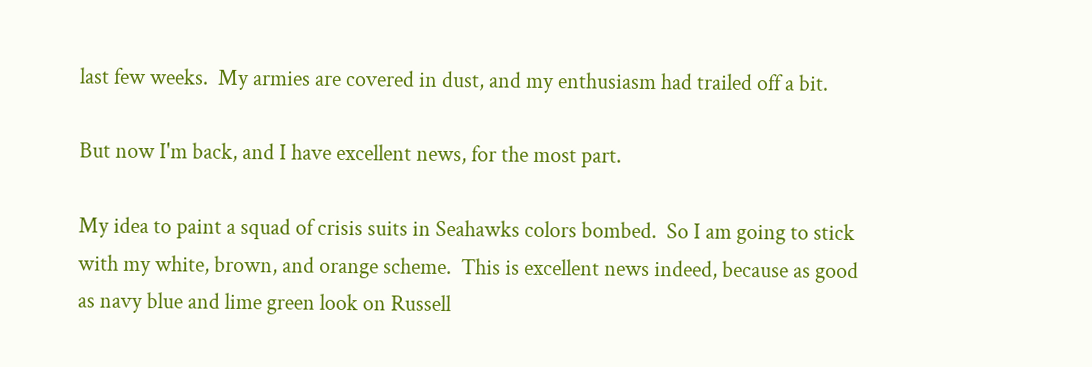last few weeks.  My armies are covered in dust, and my enthusiasm had trailed off a bit.

But now I'm back, and I have excellent news, for the most part.

My idea to paint a squad of crisis suits in Seahawks colors bombed.  So I am going to stick with my white, brown, and orange scheme.  This is excellent news indeed, because as good as navy blue and lime green look on Russell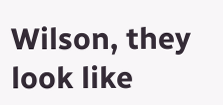Wilson, they look like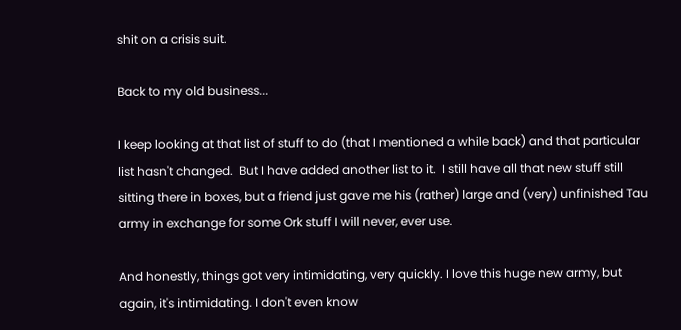shit on a crisis suit.

Back to my old business...

I keep looking at that list of stuff to do (that I mentioned a while back) and that particular list hasn't changed.  But I have added another list to it.  I still have all that new stuff still sitting there in boxes, but a friend just gave me his (rather) large and (very) unfinished Tau army in exchange for some Ork stuff I will never, ever use.

And honestly, things got very intimidating, very quickly. I love this huge new army, but again, it's intimidating. I don't even know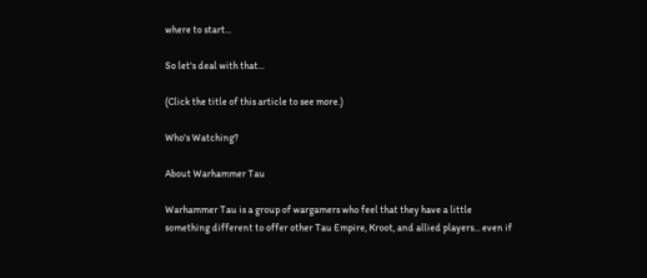where to start...

So let's deal with that...

(Click the title of this article to see more.)

Who's Watching?

About Warhammer Tau

Warhammer Tau is a group of wargamers who feel that they have a little something different to offer other Tau Empire, Kroot, and allied players... even if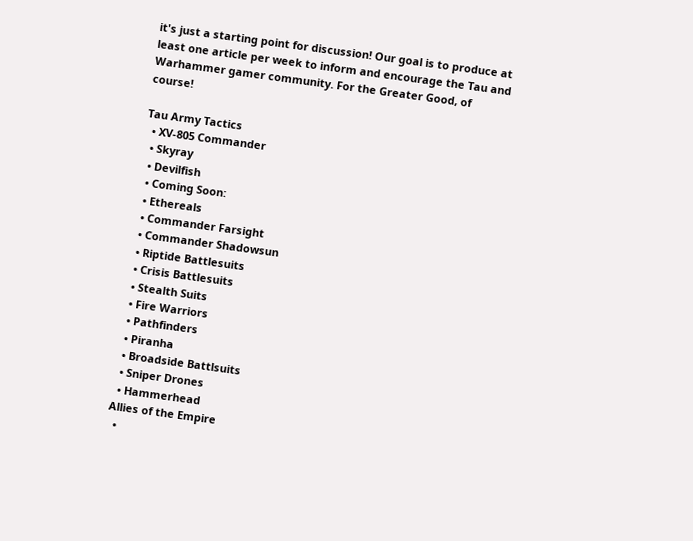it's just a starting point for discussion! Our goal is to produce at least one article per week to inform and encourage the Tau and Warhammer gamer community. For the Greater Good, of course!

Tau Army Tactics
  • XV-805 Commander
  • Skyray
  • Devilfish
  • Coming Soon:
  • Ethereals
  • Commander Farsight
  • Commander Shadowsun
  • Riptide Battlesuits
  • Crisis Battlesuits
  • Stealth Suits
  • Fire Warriors
  • Pathfinders
  • Piranha
  • Broadside Battlsuits
  • Sniper Drones
  • Hammerhead
Allies of the Empire
  •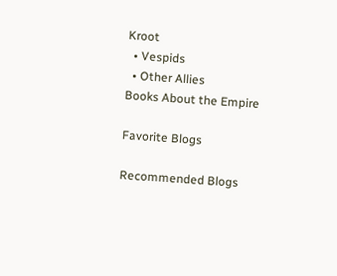Kroot
  • Vespids
  • Other Allies
Books About the Empire

Favorite Blogs

Recommended Blogs